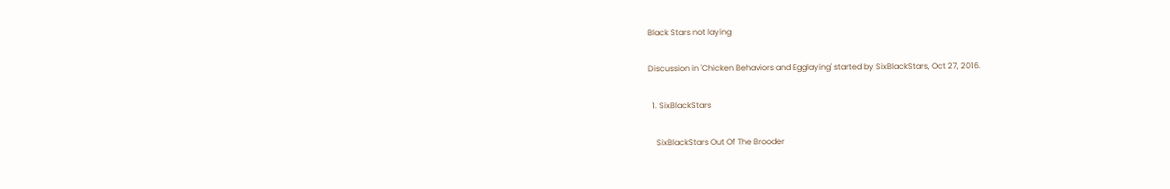Black Stars not laying

Discussion in 'Chicken Behaviors and Egglaying' started by SixBlackStars, Oct 27, 2016.

  1. SixBlackStars

    SixBlackStars Out Of The Brooder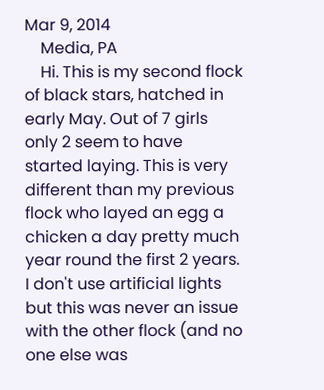Mar 9, 2014
    Media, PA
    Hi. This is my second flock of black stars, hatched in early May. Out of 7 girls only 2 seem to have started laying. This is very different than my previous flock who layed an egg a chicken a day pretty much year round the first 2 years. I don't use artificial lights but this was never an issue with the other flock (and no one else was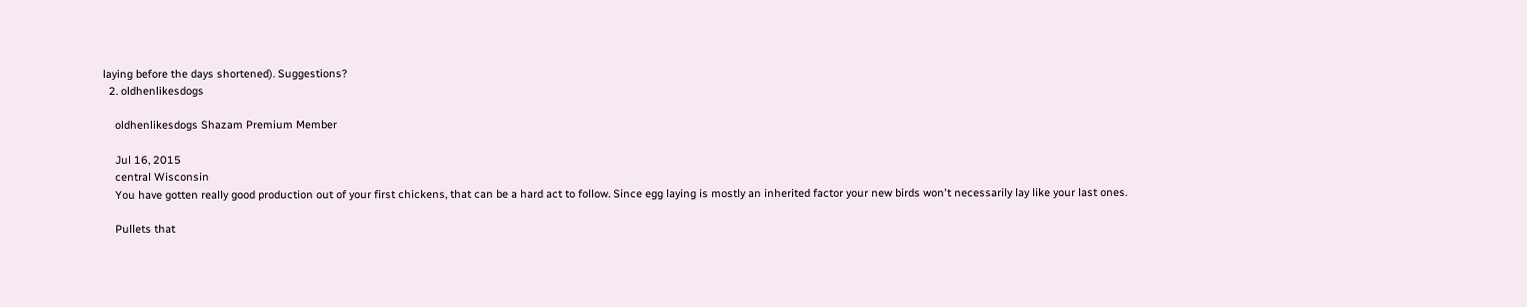laying before the days shortened). Suggestions?
  2. oldhenlikesdogs

    oldhenlikesdogs Shazam Premium Member

    Jul 16, 2015
    central Wisconsin
    You have gotten really good production out of your first chickens, that can be a hard act to follow. Since egg laying is mostly an inherited factor your new birds won't necessarily lay like your last ones.

    Pullets that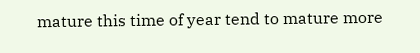mature this time of year tend to mature more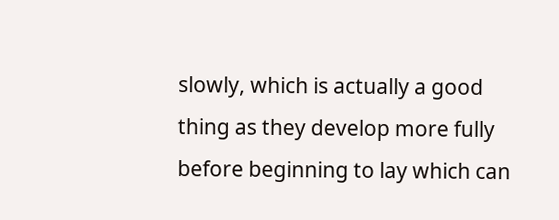slowly, which is actually a good thing as they develop more fully before beginning to lay which can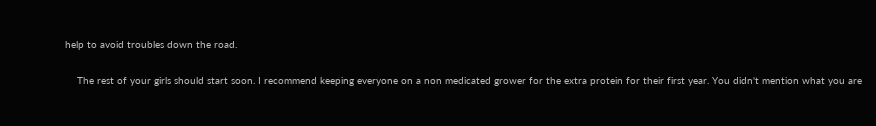help to avoid troubles down the road.

    The rest of your girls should start soon. I recommend keeping everyone on a non medicated grower for the extra protein for their first year. You didn't mention what you are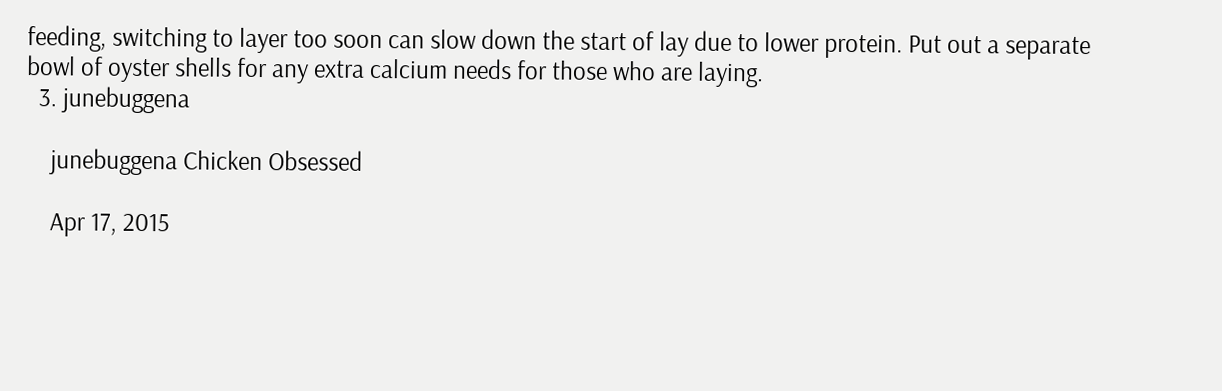feeding, switching to layer too soon can slow down the start of lay due to lower protein. Put out a separate bowl of oyster shells for any extra calcium needs for those who are laying.
  3. junebuggena

    junebuggena Chicken Obsessed

    Apr 17, 2015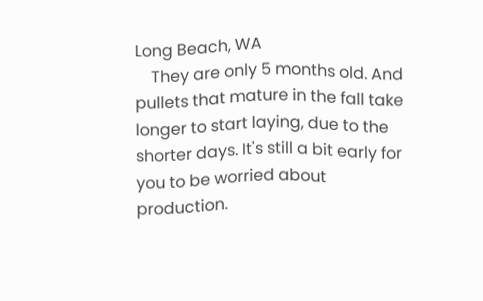Long Beach, WA
    They are only 5 months old. And pullets that mature in the fall take longer to start laying, due to the shorter days. It's still a bit early for you to be worried about production.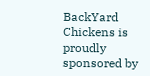BackYard Chickens is proudly sponsored by